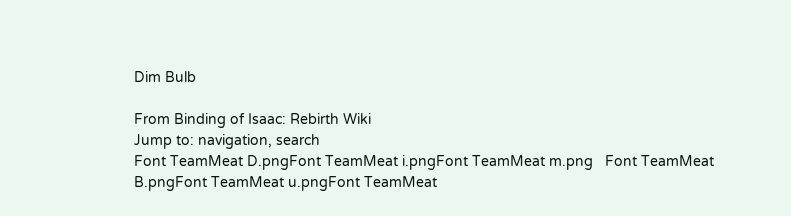Dim Bulb

From Binding of Isaac: Rebirth Wiki
Jump to: navigation, search
Font TeamMeat D.pngFont TeamMeat i.pngFont TeamMeat m.png   Font TeamMeat B.pngFont TeamMeat u.pngFont TeamMeat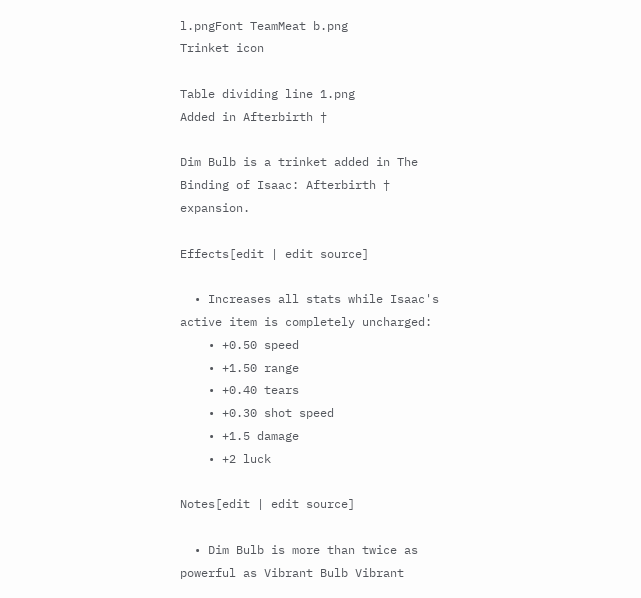l.pngFont TeamMeat b.png
Trinket icon

Table dividing line 1.png
Added in Afterbirth †

Dim Bulb is a trinket added in The Binding of Isaac: Afterbirth † expansion.

Effects[edit | edit source]

  • Increases all stats while Isaac's active item is completely uncharged:
    • +0.50 speed
    • +1.50 range
    • +0.40 tears
    • +0.30 shot speed
    • +1.5 damage
    • +2 luck

Notes[edit | edit source]

  • Dim Bulb is more than twice as powerful as Vibrant Bulb Vibrant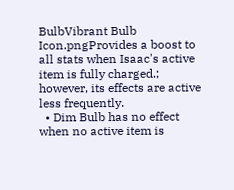BulbVibrant Bulb Icon.pngProvides a boost to all stats when Isaac's active item is fully charged.; however, its effects are active less frequently.
  • Dim Bulb has no effect when no active item is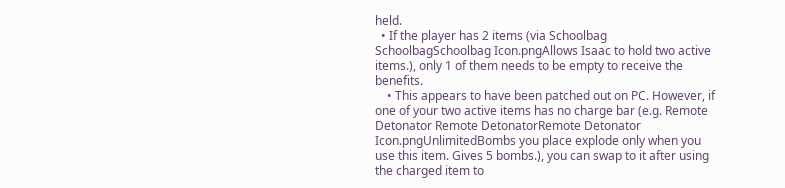held.
  • If the player has 2 items (via Schoolbag SchoolbagSchoolbag Icon.pngAllows Isaac to hold two active items.), only 1 of them needs to be empty to receive the benefits.
    • This appears to have been patched out on PC. However, if one of your two active items has no charge bar (e.g. Remote Detonator Remote DetonatorRemote Detonator Icon.pngUnlimitedBombs you place explode only when you use this item. Gives 5 bombs.), you can swap to it after using the charged item to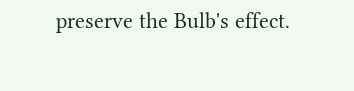preserve the Bulb's effect.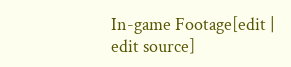In-game Footage[edit | edit source]